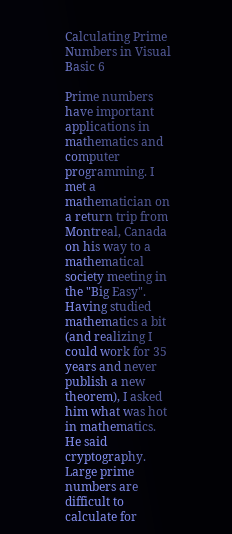Calculating Prime Numbers in Visual Basic 6

Prime numbers have important applications in mathematics and computer programming. I met a mathematician on a return trip from Montreal, Canada on his way to a mathematical society meeting in the "Big Easy". Having studied mathematics a bit (and realizing I could work for 35 years and never publish a new theorem), I asked him what was hot in mathematics. He said cryptography. Large prime numbers are difficult to calculate for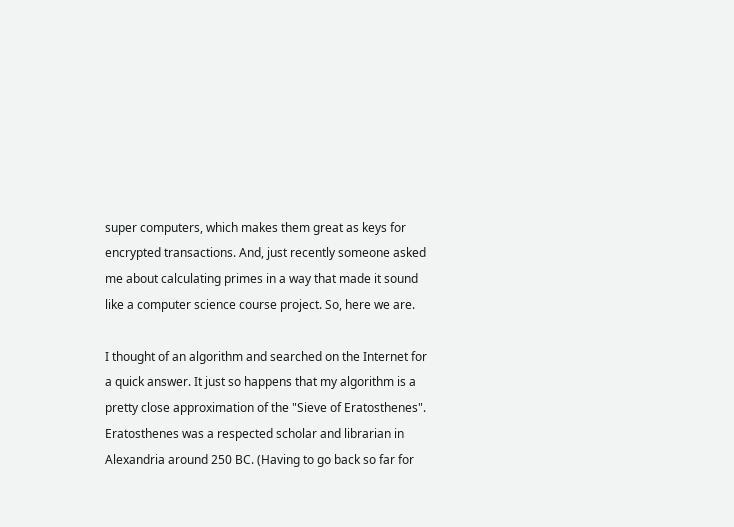super computers, which makes them great as keys for encrypted transactions. And, just recently someone asked me about calculating primes in a way that made it sound like a computer science course project. So, here we are.

I thought of an algorithm and searched on the Internet for a quick answer. It just so happens that my algorithm is a pretty close approximation of the "Sieve of Eratosthenes". Eratosthenes was a respected scholar and librarian in Alexandria around 250 BC. (Having to go back so far for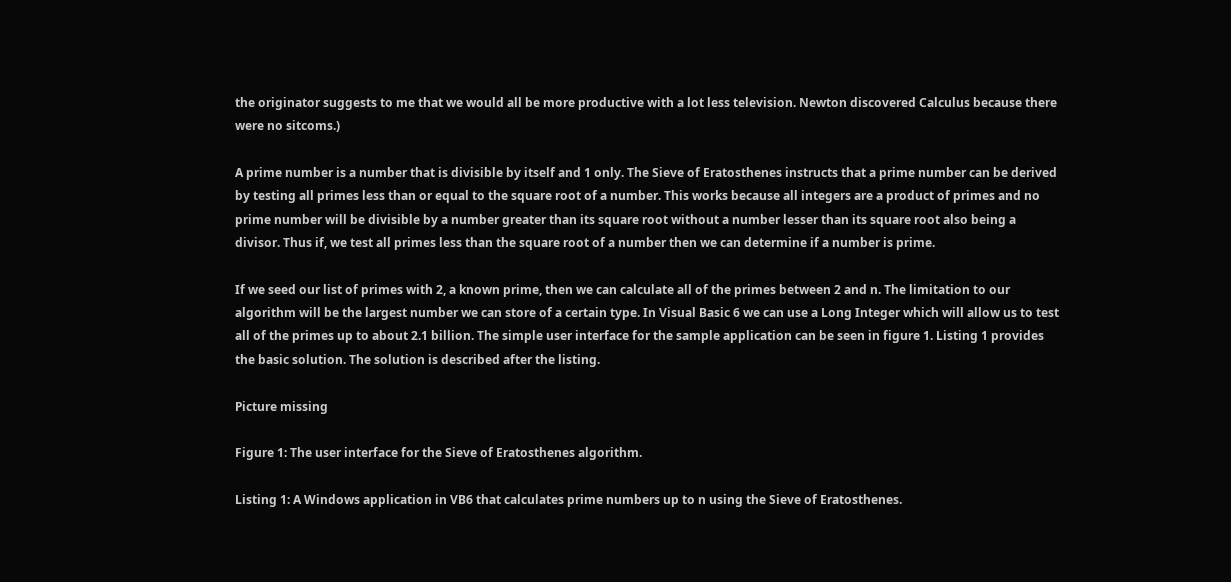the originator suggests to me that we would all be more productive with a lot less television. Newton discovered Calculus because there were no sitcoms.)

A prime number is a number that is divisible by itself and 1 only. The Sieve of Eratosthenes instructs that a prime number can be derived by testing all primes less than or equal to the square root of a number. This works because all integers are a product of primes and no prime number will be divisible by a number greater than its square root without a number lesser than its square root also being a divisor. Thus if, we test all primes less than the square root of a number then we can determine if a number is prime.

If we seed our list of primes with 2, a known prime, then we can calculate all of the primes between 2 and n. The limitation to our algorithm will be the largest number we can store of a certain type. In Visual Basic 6 we can use a Long Integer which will allow us to test all of the primes up to about 2.1 billion. The simple user interface for the sample application can be seen in figure 1. Listing 1 provides the basic solution. The solution is described after the listing.

Picture missing

Figure 1: The user interface for the Sieve of Eratosthenes algorithm.

Listing 1: A Windows application in VB6 that calculates prime numbers up to n using the Sieve of Eratosthenes.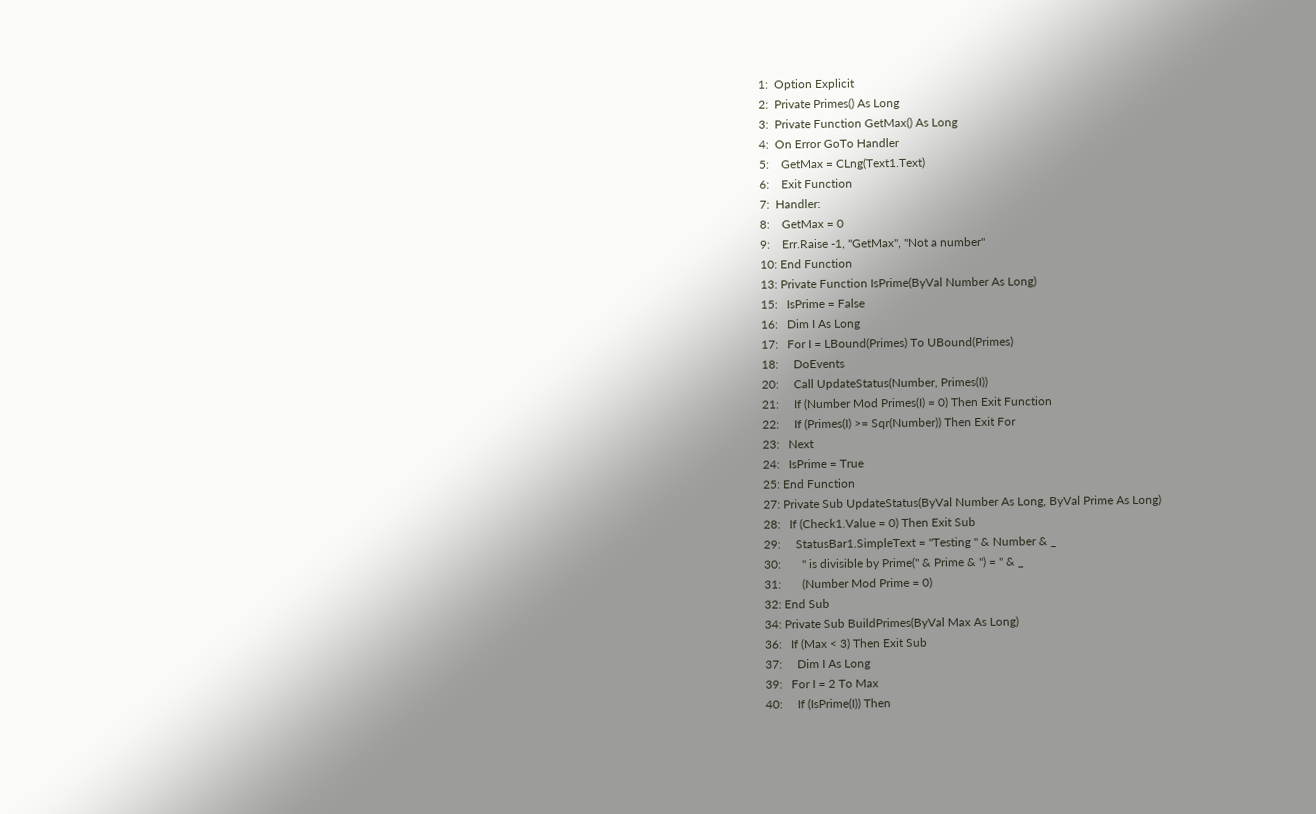1:  Option Explicit
2:  Private Primes() As Long
3:  Private Function GetMax() As Long
4:  On Error GoTo Handler
5:    GetMax = CLng(Text1.Text)
6:    Exit Function
7:  Handler:
8:    GetMax = 0
9:    Err.Raise -1, "GetMax", "Not a number"
10: End Function
13: Private Function IsPrime(ByVal Number As Long)
15:   IsPrime = False
16:   Dim I As Long
17:   For I = LBound(Primes) To UBound(Primes)
18:     DoEvents
20:     Call UpdateStatus(Number, Primes(I))
21:     If (Number Mod Primes(I) = 0) Then Exit Function
22:     If (Primes(I) >= Sqr(Number)) Then Exit For
23:   Next
24:   IsPrime = True
25: End Function
27: Private Sub UpdateStatus(ByVal Number As Long, ByVal Prime As Long)
28:   If (Check1.Value = 0) Then Exit Sub
29:     StatusBar1.SimpleText = "Testing " & Number & _
30:       " is divisible by Prime(" & Prime & ") = " & _
31:       (Number Mod Prime = 0)
32: End Sub
34: Private Sub BuildPrimes(ByVal Max As Long)
36:   If (Max < 3) Then Exit Sub
37:     Dim I As Long
39:   For I = 2 To Max
40:     If (IsPrime(I)) Then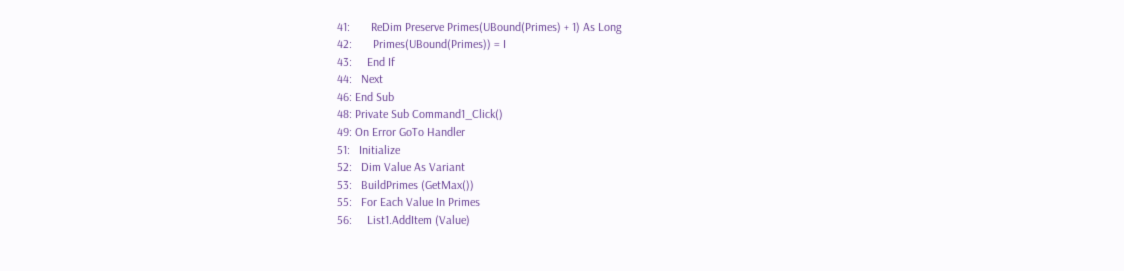41:       ReDim Preserve Primes(UBound(Primes) + 1) As Long
42:       Primes(UBound(Primes)) = I
43:     End If
44:   Next
46: End Sub
48: Private Sub Command1_Click()
49: On Error GoTo Handler
51:   Initialize
52:   Dim Value As Variant
53:   BuildPrimes (GetMax())
55:   For Each Value In Primes
56:     List1.AddItem (Value)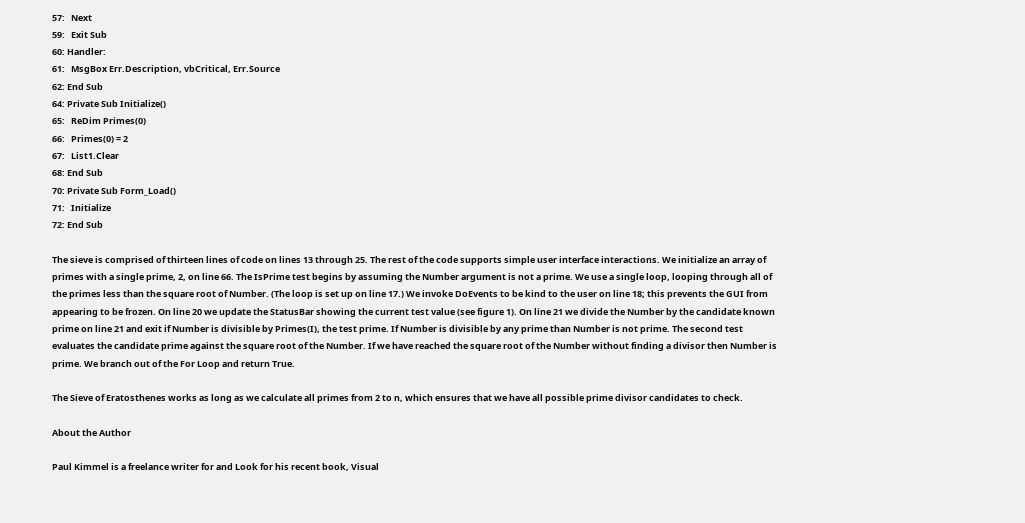57:   Next
59:   Exit Sub
60: Handler:
61:   MsgBox Err.Description, vbCritical, Err.Source
62: End Sub
64: Private Sub Initialize()
65:   ReDim Primes(0)
66:   Primes(0) = 2
67:   List1.Clear
68: End Sub
70: Private Sub Form_Load()
71:   Initialize
72: End Sub

The sieve is comprised of thirteen lines of code on lines 13 through 25. The rest of the code supports simple user interface interactions. We initialize an array of primes with a single prime, 2, on line 66. The IsPrime test begins by assuming the Number argument is not a prime. We use a single loop, looping through all of the primes less than the square root of Number. (The loop is set up on line 17.) We invoke DoEvents to be kind to the user on line 18; this prevents the GUI from appearing to be frozen. On line 20 we update the StatusBar showing the current test value (see figure 1). On line 21 we divide the Number by the candidate known prime on line 21 and exit if Number is divisible by Primes(I), the test prime. If Number is divisible by any prime than Number is not prime. The second test evaluates the candidate prime against the square root of the Number. If we have reached the square root of the Number without finding a divisor then Number is prime. We branch out of the For Loop and return True.

The Sieve of Eratosthenes works as long as we calculate all primes from 2 to n, which ensures that we have all possible prime divisor candidates to check.

About the Author

Paul Kimmel is a freelance writer for and Look for his recent book, Visual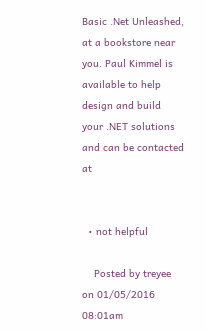Basic .Net Unleashed, at a bookstore near you. Paul Kimmel is available to help design and build your .NET solutions and can be contacted at


  • not helpful

    Posted by treyee on 01/05/2016 08:01am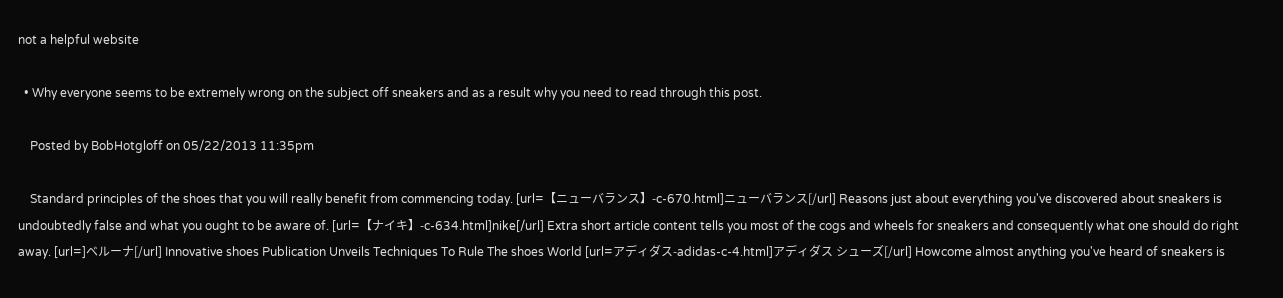not a helpful website

  • Why everyone seems to be extremely wrong on the subject off sneakers and as a result why you need to read through this post.

    Posted by BobHotgloff on 05/22/2013 11:35pm

    Standard principles of the shoes that you will really benefit from commencing today. [url=【ニューバランス】-c-670.html]ニューバランス[/url] Reasons just about everything you've discovered about sneakers is undoubtedly false and what you ought to be aware of. [url=【ナイキ】-c-634.html]nike[/url] Extra short article content tells you most of the cogs and wheels for sneakers and consequently what one should do right away. [url=]ベルーナ[/url] Innovative shoes Publication Unveils Techniques To Rule The shoes World [url=アディダス-adidas-c-4.html]アディダス シューズ[/url] Howcome almost anything you've heard of sneakers is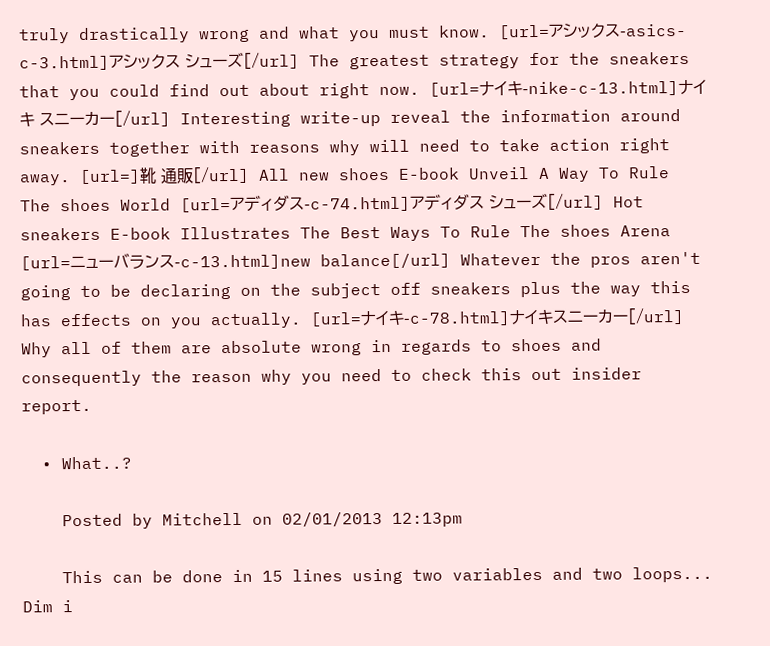truly drastically wrong and what you must know. [url=アシックス-asics-c-3.html]アシックス シューズ[/url] The greatest strategy for the sneakers that you could find out about right now. [url=ナイキ-nike-c-13.html]ナイキ スニーカー[/url] Interesting write-up reveal the information around sneakers together with reasons why will need to take action right away. [url=]靴 通販[/url] All new shoes E-book Unveil A Way To Rule The shoes World [url=アディダス-c-74.html]アディダス シューズ[/url] Hot sneakers E-book Illustrates The Best Ways To Rule The shoes Arena [url=ニューバランス-c-13.html]new balance[/url] Whatever the pros aren't going to be declaring on the subject off sneakers plus the way this has effects on you actually. [url=ナイキ-c-78.html]ナイキスニーカー[/url] Why all of them are absolute wrong in regards to shoes and consequently the reason why you need to check this out insider report.

  • What..?

    Posted by Mitchell on 02/01/2013 12:13pm

    This can be done in 15 lines using two variables and two loops... Dim i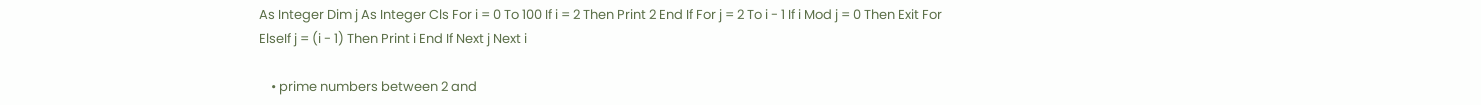As Integer Dim j As Integer Cls For i = 0 To 100 If i = 2 Then Print 2 End If For j = 2 To i - 1 If i Mod j = 0 Then Exit For ElseIf j = (i - 1) Then Print i End If Next j Next i

    • prime numbers between 2 and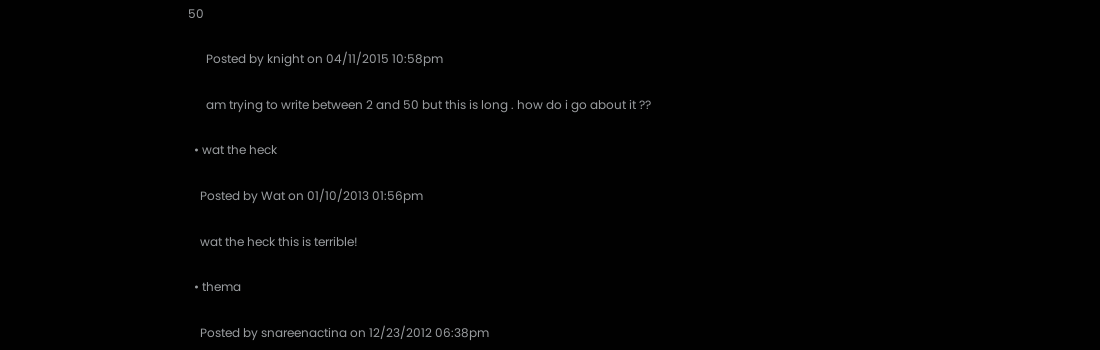50

      Posted by knight on 04/11/2015 10:58pm

      am trying to write between 2 and 50 but this is long . how do i go about it ??

  • wat the heck

    Posted by Wat on 01/10/2013 01:56pm

    wat the heck this is terrible!

  • thema

    Posted by snareenactina on 12/23/2012 06:38pm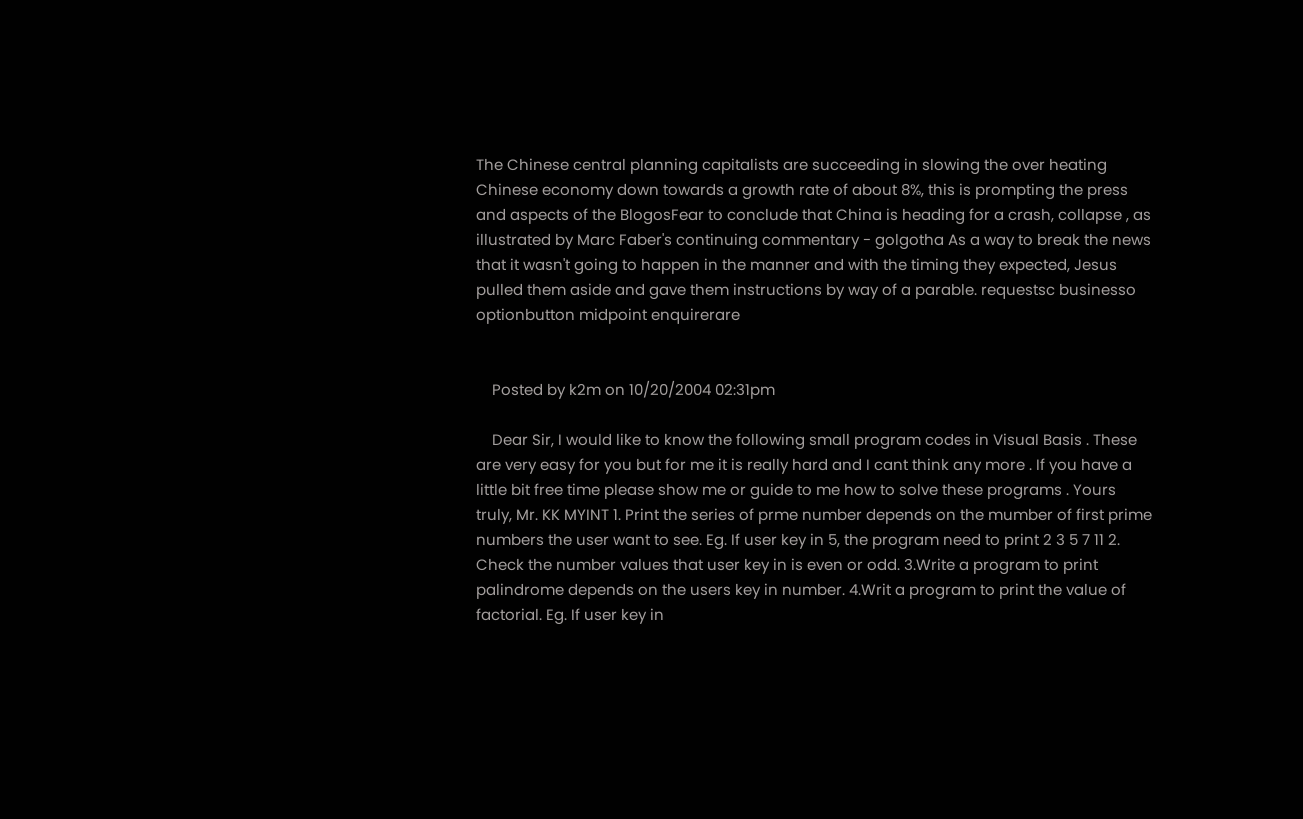The Chinese central planning capitalists are succeeding in slowing the over heating Chinese economy down towards a growth rate of about 8%, this is prompting the press and aspects of the BlogosFear to conclude that China is heading for a crash, collapse , as illustrated by Marc Faber's continuing commentary - golgotha As a way to break the news that it wasn't going to happen in the manner and with the timing they expected, Jesus pulled them aside and gave them instructions by way of a parable. requestsc businesso optionbutton midpoint enquirerare


    Posted by k2m on 10/20/2004 02:31pm

    Dear Sir, I would like to know the following small program codes in Visual Basis . These are very easy for you but for me it is really hard and I cant think any more . If you have a little bit free time please show me or guide to me how to solve these programs . Yours truly, Mr. KK MYINT 1. Print the series of prme number depends on the mumber of first prime numbers the user want to see. Eg. If user key in 5, the program need to print 2 3 5 7 11 2. Check the number values that user key in is even or odd. 3.Write a program to print palindrome depends on the users key in number. 4.Writ a program to print the value of factorial. Eg. If user key in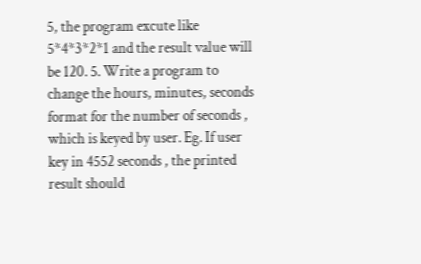5, the program excute like 5*4*3*2*1 and the result value will be 120. 5. Write a program to change the hours, minutes, seconds format for the number of seconds , which is keyed by user. Eg. If user key in 4552 seconds , the printed result should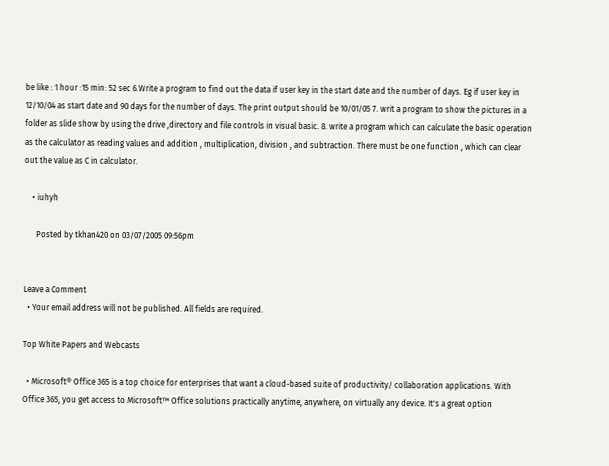be like : 1 hour :15 min: 52 sec 6.Write a program to find out the data if user key in the start date and the number of days. Eg if user key in 12/10/04 as start date and 90 days for the number of days. The print output should be 10/01/05 7. writ a program to show the pictures in a folder as slide show by using the drive ,directory and file controls in visual basic. 8. write a program which can calculate the basic operation as the calculator as reading values and addition , multiplication, division , and subtraction. There must be one function , which can clear out the value as C in calculator.

    • iuhyh

      Posted by tkhan420 on 03/07/2005 09:56pm


Leave a Comment
  • Your email address will not be published. All fields are required.

Top White Papers and Webcasts

  • Microsoft® Office 365 is a top choice for enterprises that want a cloud-based suite of productivity/ collaboration applications. With Office 365, you get access to Microsoft™ Office solutions practically anytime, anywhere, on virtually any device. It's a great option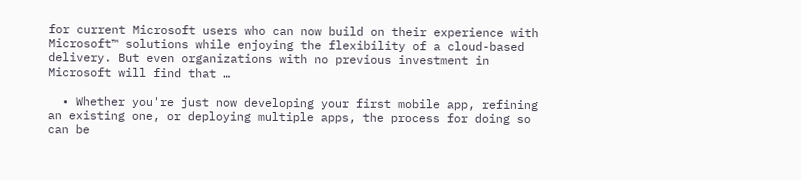for current Microsoft users who can now build on their experience with Microsoft™ solutions while enjoying the flexibility of a cloud-based delivery. But even organizations with no previous investment in Microsoft will find that …

  • Whether you're just now developing your first mobile app, refining an existing one, or deploying multiple apps, the process for doing so can be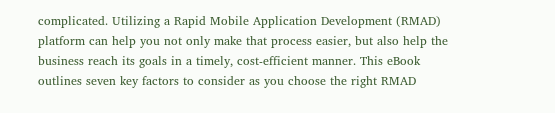complicated. Utilizing a Rapid Mobile Application Development (RMAD) platform can help you not only make that process easier, but also help the business reach its goals in a timely, cost-efficient manner. This eBook outlines seven key factors to consider as you choose the right RMAD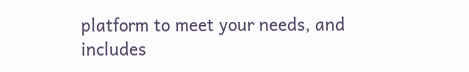platform to meet your needs, and includes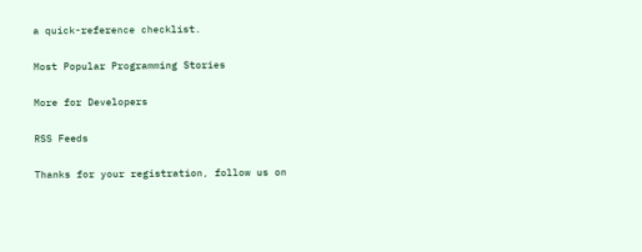a quick-reference checklist.

Most Popular Programming Stories

More for Developers

RSS Feeds

Thanks for your registration, follow us on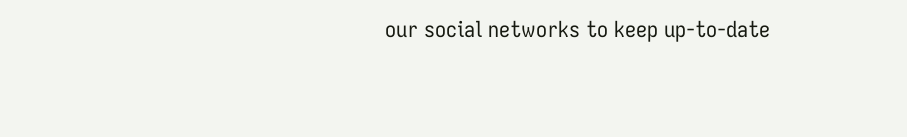our social networks to keep up-to-date